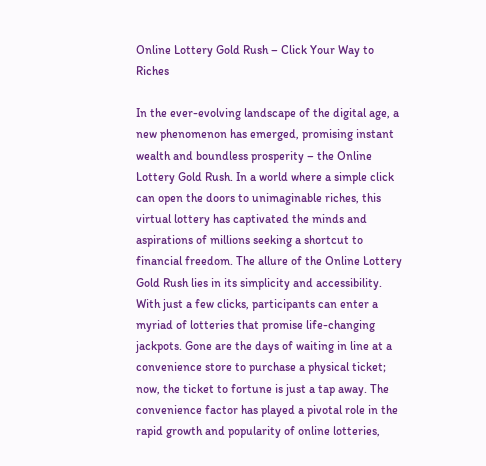Online Lottery Gold Rush – Click Your Way to Riches

In the ever-evolving landscape of the digital age, a new phenomenon has emerged, promising instant wealth and boundless prosperity – the Online Lottery Gold Rush. In a world where a simple click can open the doors to unimaginable riches, this virtual lottery has captivated the minds and aspirations of millions seeking a shortcut to financial freedom. The allure of the Online Lottery Gold Rush lies in its simplicity and accessibility. With just a few clicks, participants can enter a myriad of lotteries that promise life-changing jackpots. Gone are the days of waiting in line at a convenience store to purchase a physical ticket; now, the ticket to fortune is just a tap away. The convenience factor has played a pivotal role in the rapid growth and popularity of online lotteries,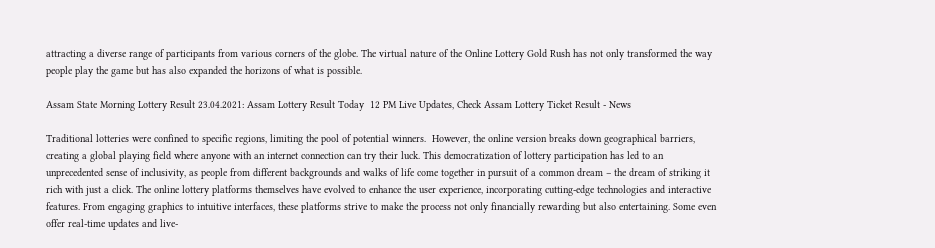attracting a diverse range of participants from various corners of the globe. The virtual nature of the Online Lottery Gold Rush has not only transformed the way people play the game but has also expanded the horizons of what is possible.

Assam State Morning Lottery Result 23.04.2021: Assam Lottery Result Today  12 PM Live Updates, Check Assam Lottery Ticket Result - News

Traditional lotteries were confined to specific regions, limiting the pool of potential winners.  However, the online version breaks down geographical barriers, creating a global playing field where anyone with an internet connection can try their luck. This democratization of lottery participation has led to an unprecedented sense of inclusivity, as people from different backgrounds and walks of life come together in pursuit of a common dream – the dream of striking it rich with just a click. The online lottery platforms themselves have evolved to enhance the user experience, incorporating cutting-edge technologies and interactive features. From engaging graphics to intuitive interfaces, these platforms strive to make the process not only financially rewarding but also entertaining. Some even offer real-time updates and live-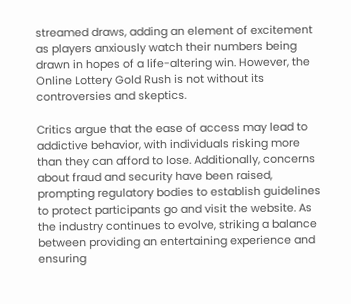streamed draws, adding an element of excitement as players anxiously watch their numbers being drawn in hopes of a life-altering win. However, the Online Lottery Gold Rush is not without its controversies and skeptics.

Critics argue that the ease of access may lead to addictive behavior, with individuals risking more than they can afford to lose. Additionally, concerns about fraud and security have been raised, prompting regulatory bodies to establish guidelines to protect participants go and visit the website. As the industry continues to evolve, striking a balance between providing an entertaining experience and ensuring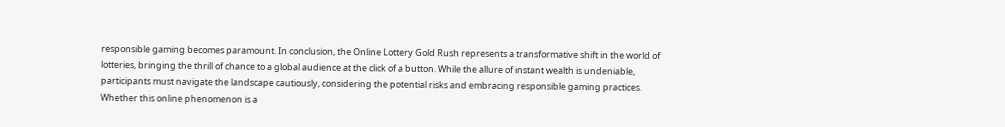responsible gaming becomes paramount. In conclusion, the Online Lottery Gold Rush represents a transformative shift in the world of lotteries, bringing the thrill of chance to a global audience at the click of a button. While the allure of instant wealth is undeniable, participants must navigate the landscape cautiously, considering the potential risks and embracing responsible gaming practices. Whether this online phenomenon is a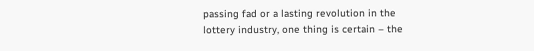passing fad or a lasting revolution in the lottery industry, one thing is certain – the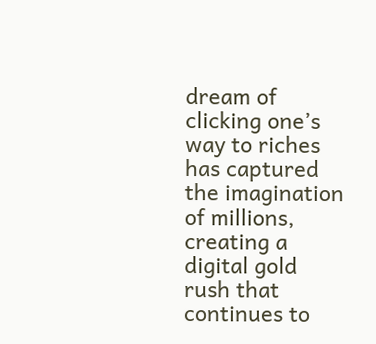dream of clicking one’s way to riches has captured the imagination of millions, creating a digital gold rush that continues to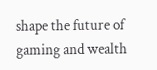shape the future of gaming and wealth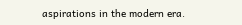aspirations in the modern era.